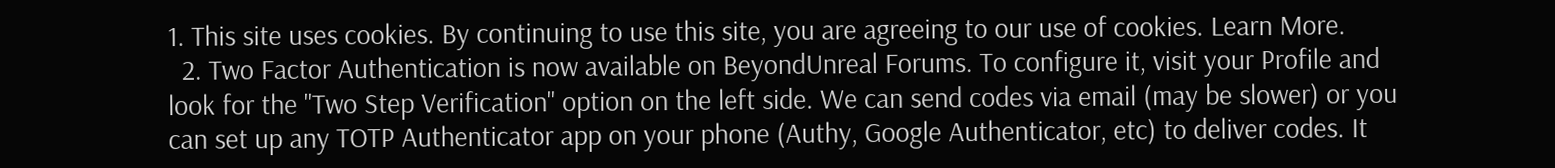1. This site uses cookies. By continuing to use this site, you are agreeing to our use of cookies. Learn More.
  2. Two Factor Authentication is now available on BeyondUnreal Forums. To configure it, visit your Profile and look for the "Two Step Verification" option on the left side. We can send codes via email (may be slower) or you can set up any TOTP Authenticator app on your phone (Authy, Google Authenticator, etc) to deliver codes. It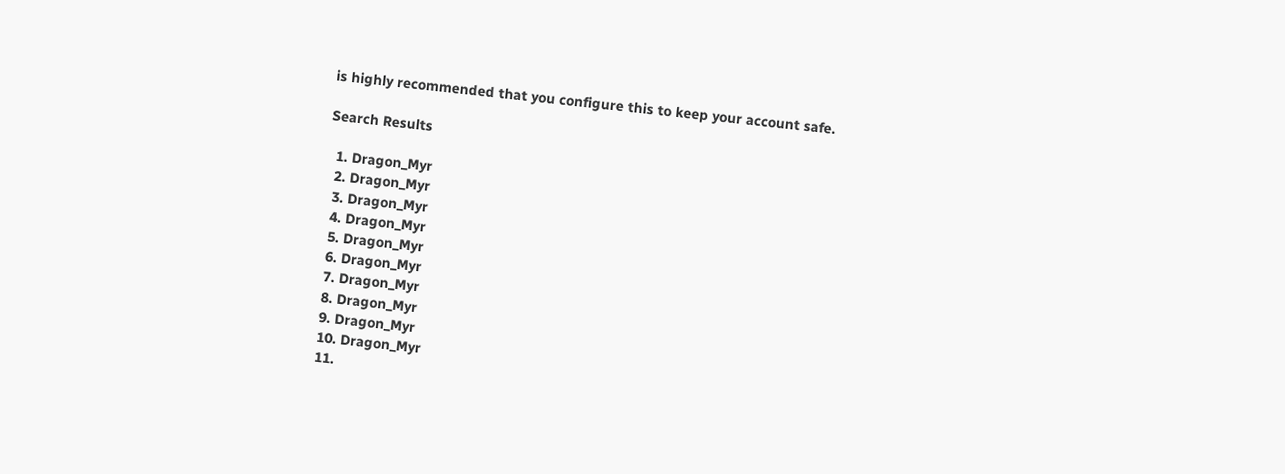is highly recommended that you configure this to keep your account safe.

Search Results

  1. Dragon_Myr
  2. Dragon_Myr
  3. Dragon_Myr
  4. Dragon_Myr
  5. Dragon_Myr
  6. Dragon_Myr
  7. Dragon_Myr
  8. Dragon_Myr
  9. Dragon_Myr
  10. Dragon_Myr
  11.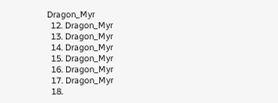Dragon_Myr
  12. Dragon_Myr
  13. Dragon_Myr
  14. Dragon_Myr
  15. Dragon_Myr
  16. Dragon_Myr
  17. Dragon_Myr
  18.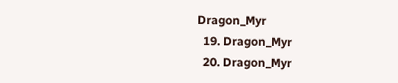Dragon_Myr
  19. Dragon_Myr
  20. Dragon_Myr